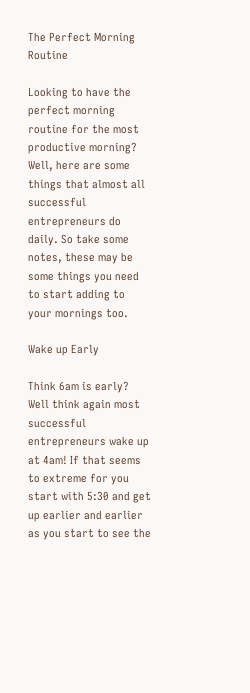The Perfect Morning Routine

Looking to have the perfect morning routine for the most productive morning? Well, here are some things that almost all successful entrepreneurs do daily. So take some notes, these may be some things you need to start adding to your mornings too.

Wake up Early

Think 6am is early? Well think again most successful entrepreneurs wake up at 4am! If that seems to extreme for you start with 5:30 and get up earlier and earlier as you start to see the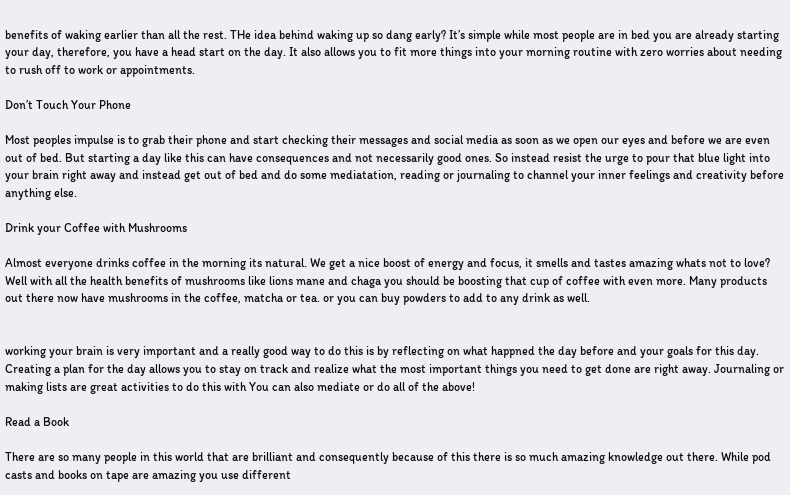benefits of waking earlier than all the rest. THe idea behind waking up so dang early? It’s simple while most people are in bed you are already starting your day, therefore, you have a head start on the day. It also allows you to fit more things into your morning routine with zero worries about needing to rush off to work or appointments.

Don’t Touch Your Phone

Most peoples impulse is to grab their phone and start checking their messages and social media as soon as we open our eyes and before we are even out of bed. But starting a day like this can have consequences and not necessarily good ones. So instead resist the urge to pour that blue light into your brain right away and instead get out of bed and do some mediatation, reading or journaling to channel your inner feelings and creativity before anything else.

Drink your Coffee with Mushrooms

Almost everyone drinks coffee in the morning its natural. We get a nice boost of energy and focus, it smells and tastes amazing whats not to love? Well with all the health benefits of mushrooms like lions mane and chaga you should be boosting that cup of coffee with even more. Many products out there now have mushrooms in the coffee, matcha or tea. or you can buy powders to add to any drink as well.


working your brain is very important and a really good way to do this is by reflecting on what happned the day before and your goals for this day. Creating a plan for the day allows you to stay on track and realize what the most important things you need to get done are right away. Journaling or making lists are great activities to do this with You can also mediate or do all of the above!

Read a Book

There are so many people in this world that are brilliant and consequently because of this there is so much amazing knowledge out there. While pod casts and books on tape are amazing you use different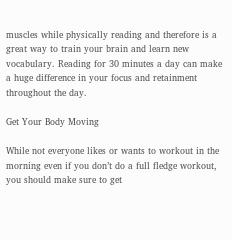muscles while physically reading and therefore is a great way to train your brain and learn new vocabulary. Reading for 30 minutes a day can make a huge difference in your focus and retainment throughout the day.

Get Your Body Moving

While not everyone likes or wants to workout in the morning even if you don’t do a full fledge workout, you should make sure to get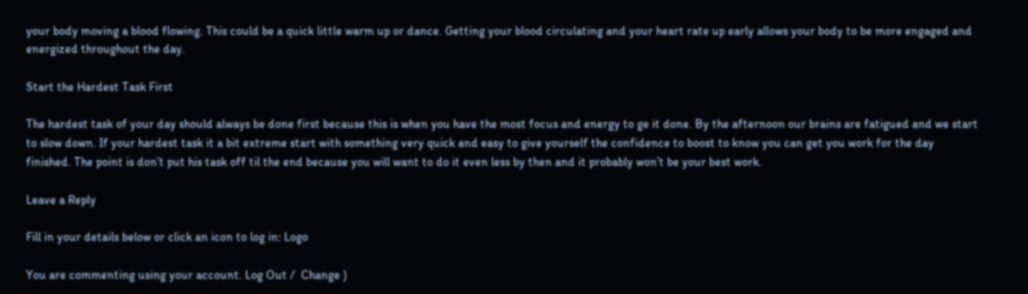your body moving a blood flowing. This could be a quick little warm up or dance. Getting your blood circulating and your heart rate up early allows your body to be more engaged and energized throughout the day.

Start the Hardest Task First

The hardest task of your day should always be done first because this is when you have the most focus and energy to ge it done. By the afternoon our brains are fatigued and we start to slow down. If your hardest task it a bit extreme start with something very quick and easy to give yourself the confidence to boost to know you can get you work for the day finished. The point is don’t put his task off til the end because you will want to do it even less by then and it probably won’t be your best work.

Leave a Reply

Fill in your details below or click an icon to log in: Logo

You are commenting using your account. Log Out /  Change )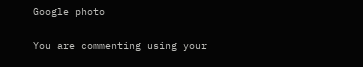Google photo

You are commenting using your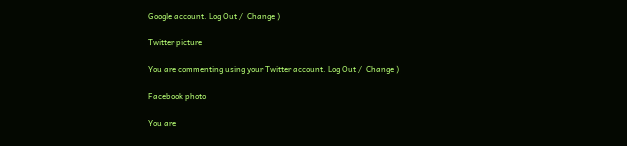Google account. Log Out /  Change )

Twitter picture

You are commenting using your Twitter account. Log Out /  Change )

Facebook photo

You are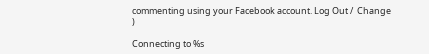commenting using your Facebook account. Log Out /  Change )

Connecting to %s